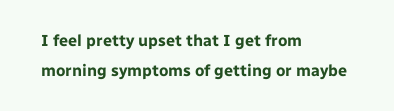I feel pretty upset that I get from morning symptoms of getting or maybe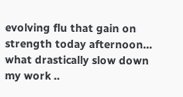evolving flu that gain on strength today afternoon… what drastically slow down my work ..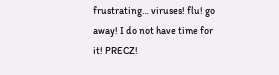frustrating… viruses! flu! go away! I do not have time for it! PRECZ!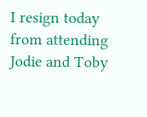I resign today from attending Jodie and Toby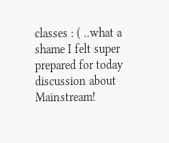classes : ( ..what a shame I felt super prepared for today discussion about Mainstream!